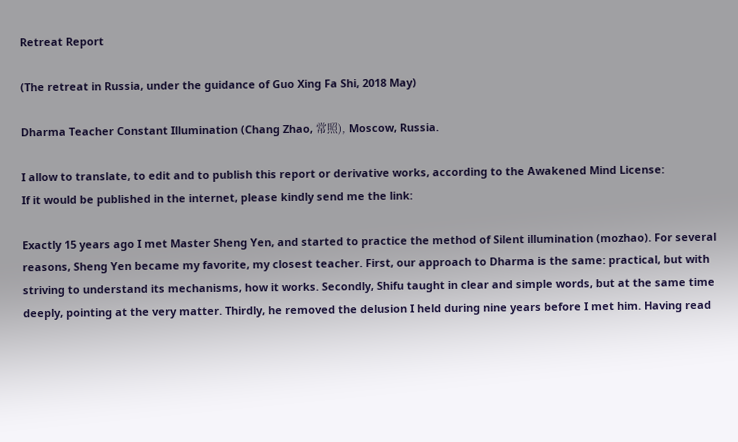Retreat Report

(The retreat in Russia, under the guidance of Guo Xing Fa Shi, 2018 May)

Dharma Teacher Constant Illumination (Chang Zhao, 常照), Moscow, Russia.

I allow to translate, to edit and to publish this report or derivative works, according to the Awakened Mind License:
If it would be published in the internet, please kindly send me the link:

Exactly 15 years ago I met Master Sheng Yen, and started to practice the method of Silent illumination (mozhao). For several reasons, Sheng Yen became my favorite, my closest teacher. First, our approach to Dharma is the same: practical, but with striving to understand its mechanisms, how it works. Secondly, Shifu taught in clear and simple words, but at the same time deeply, pointing at the very matter. Thirdly, he removed the delusion I held during nine years before I met him. Having read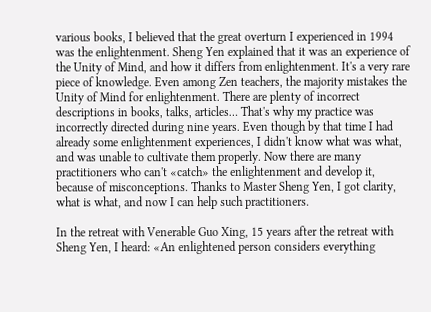various books, I believed that the great overturn I experienced in 1994 was the enlightenment. Sheng Yen explained that it was an experience of the Unity of Mind, and how it differs from enlightenment. It's a very rare piece of knowledge. Even among Zen teachers, the majority mistakes the Unity of Mind for enlightenment. There are plenty of incorrect descriptions in books, talks, articles… That's why my practice was incorrectly directed during nine years. Even though by that time I had already some enlightenment experiences, I didn't know what was what, and was unable to cultivate them properly. Now there are many practitioners who can't «catch» the enlightenment and develop it, because of misconceptions. Thanks to Master Sheng Yen, I got clarity, what is what, and now I can help such practitioners.

In the retreat with Venerable Guo Xing, 15 years after the retreat with Sheng Yen, I heard: «An enlightened person considers everything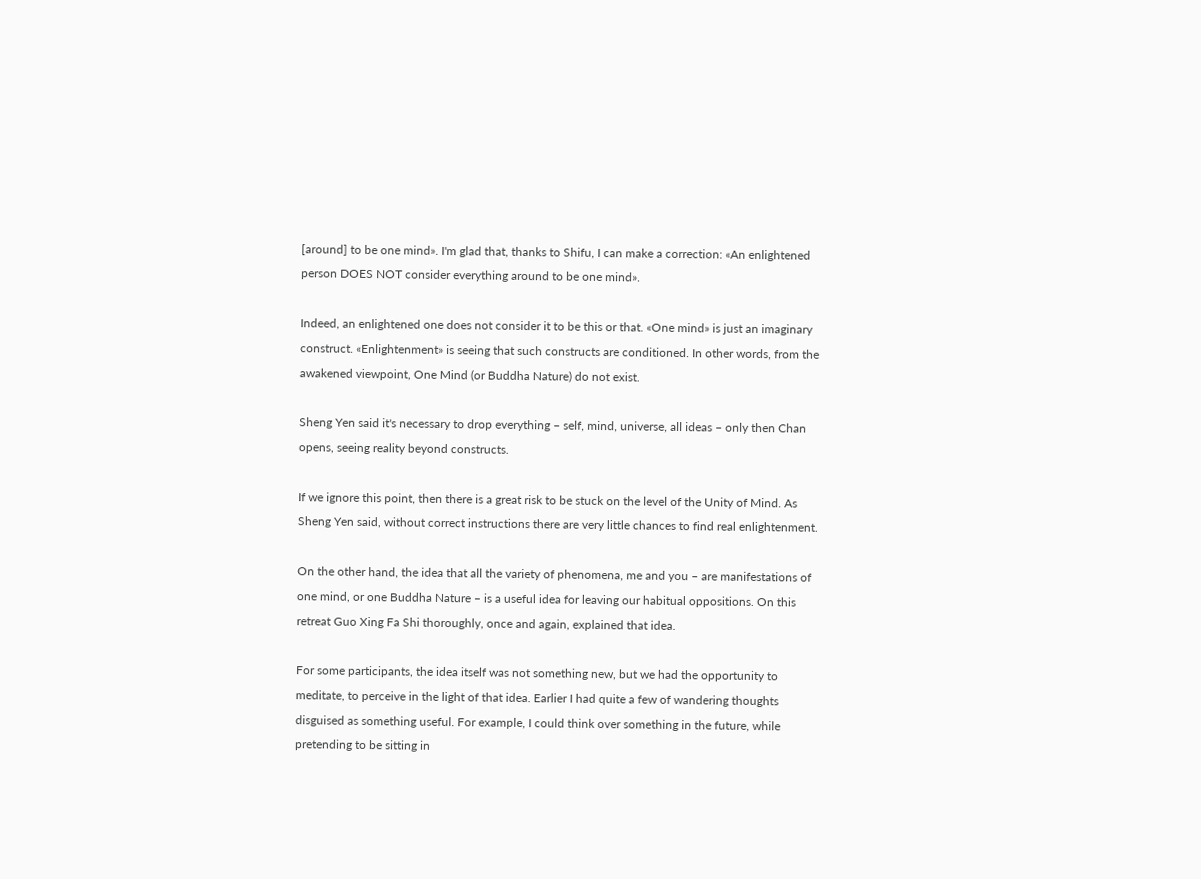[around] to be one mind». I'm glad that, thanks to Shifu, I can make a correction: «An enlightened person DOES NOT consider everything around to be one mind».

Indeed, an enlightened one does not consider it to be this or that. «One mind» is just an imaginary construct. «Enlightenment» is seeing that such constructs are conditioned. In other words, from the awakened viewpoint, One Mind (or Buddha Nature) do not exist.

Sheng Yen said it's necessary to drop everything – self, mind, universe, all ideas – only then Chan opens, seeing reality beyond constructs.

If we ignore this point, then there is a great risk to be stuck on the level of the Unity of Mind. As Sheng Yen said, without correct instructions there are very little chances to find real enlightenment.

On the other hand, the idea that all the variety of phenomena, me and you – are manifestations of one mind, or one Buddha Nature – is a useful idea for leaving our habitual oppositions. On this retreat Guo Xing Fa Shi thoroughly, once and again, explained that idea.

For some participants, the idea itself was not something new, but we had the opportunity to meditate, to perceive in the light of that idea. Earlier I had quite a few of wandering thoughts disguised as something useful. For example, I could think over something in the future, while pretending to be sitting in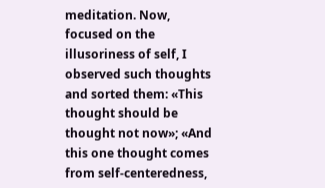meditation. Now, focused on the illusoriness of self, I observed such thoughts and sorted them: «This thought should be thought not now»; «And this one thought comes from self-centeredness,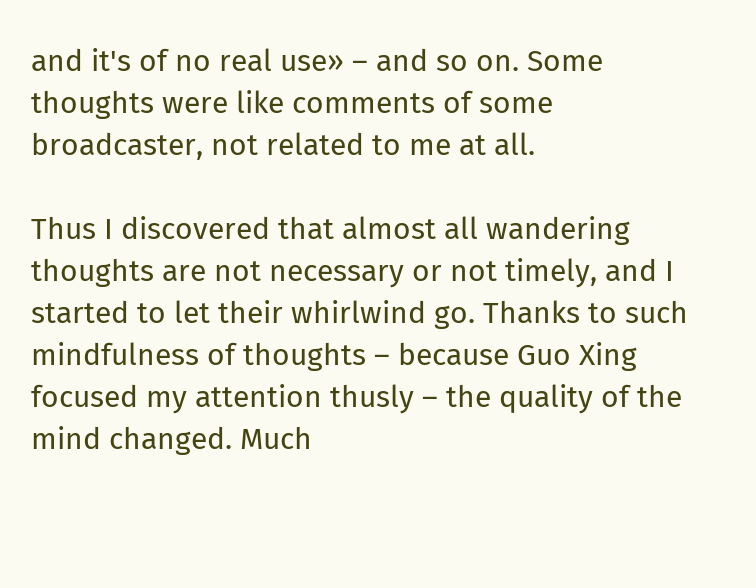and it's of no real use» – and so on. Some thoughts were like comments of some broadcaster, not related to me at all.

Thus I discovered that almost all wandering thoughts are not necessary or not timely, and I started to let their whirlwind go. Thanks to such mindfulness of thoughts – because Guo Xing focused my attention thusly – the quality of the mind changed. Much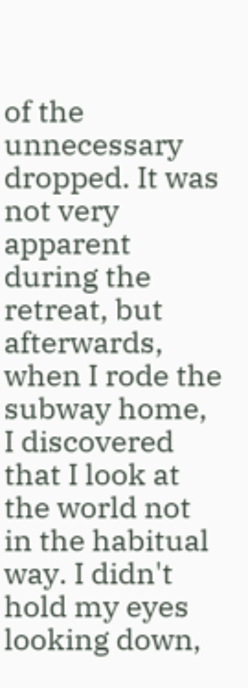of the unnecessary dropped. It was not very apparent during the retreat, but afterwards, when I rode the subway home, I discovered that I look at the world not in the habitual way. I didn't hold my eyes looking down,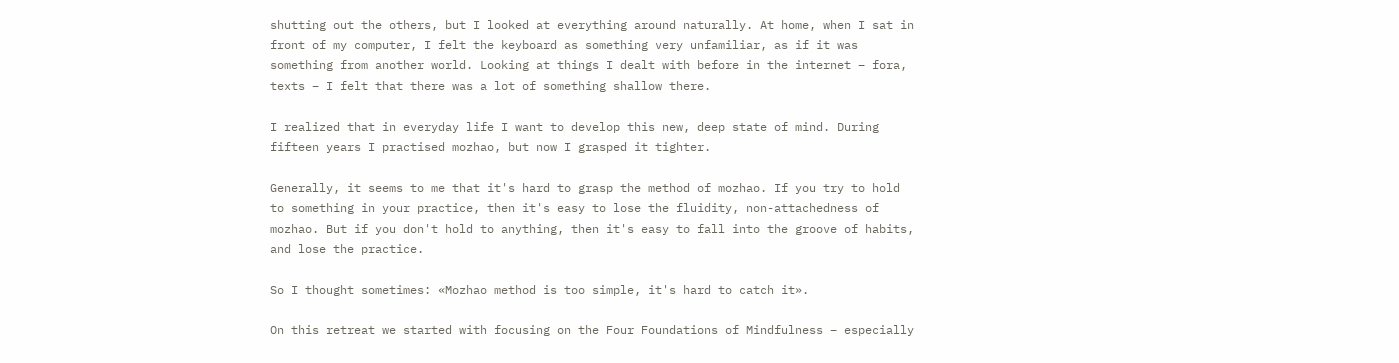shutting out the others, but I looked at everything around naturally. At home, when I sat in front of my computer, I felt the keyboard as something very unfamiliar, as if it was something from another world. Looking at things I dealt with before in the internet – fora, texts – I felt that there was a lot of something shallow there.

I realized that in everyday life I want to develop this new, deep state of mind. During fifteen years I practised mozhao, but now I grasped it tighter.

Generally, it seems to me that it's hard to grasp the method of mozhao. If you try to hold to something in your practice, then it's easy to lose the fluidity, non-attachedness of mozhao. But if you don't hold to anything, then it's easy to fall into the groove of habits, and lose the practice.

So I thought sometimes: «Mozhao method is too simple, it's hard to catch it».

On this retreat we started with focusing on the Four Foundations of Mindfulness – especially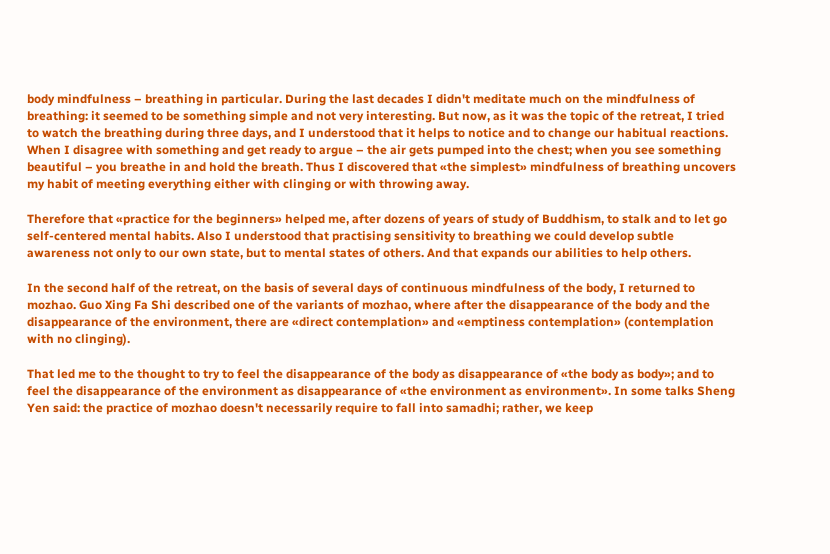body mindfulness – breathing in particular. During the last decades I didn't meditate much on the mindfulness of breathing: it seemed to be something simple and not very interesting. But now, as it was the topic of the retreat, I tried to watch the breathing during three days, and I understood that it helps to notice and to change our habitual reactions. When I disagree with something and get ready to argue – the air gets pumped into the chest; when you see something beautiful – you breathe in and hold the breath. Thus I discovered that «the simplest» mindfulness of breathing uncovers my habit of meeting everything either with clinging or with throwing away.

Therefore that «practice for the beginners» helped me, after dozens of years of study of Buddhism, to stalk and to let go self-centered mental habits. Also I understood that practising sensitivity to breathing we could develop subtle awareness not only to our own state, but to mental states of others. And that expands our abilities to help others.

In the second half of the retreat, on the basis of several days of continuous mindfulness of the body, I returned to mozhao. Guo Xing Fa Shi described one of the variants of mozhao, where after the disappearance of the body and the disappearance of the environment, there are «direct contemplation» and «emptiness contemplation» (contemplation with no clinging).

That led me to the thought to try to feel the disappearance of the body as disappearance of «the body as body»; and to feel the disappearance of the environment as disappearance of «the environment as environment». In some talks Sheng Yen said: the practice of mozhao doesn't necessarily require to fall into samadhi; rather, we keep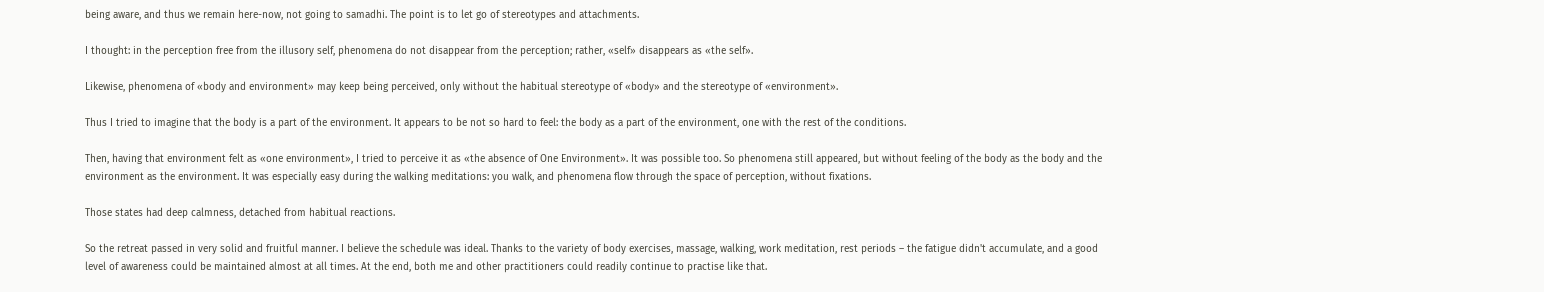being aware, and thus we remain here-now, not going to samadhi. The point is to let go of stereotypes and attachments.

I thought: in the perception free from the illusory self, phenomena do not disappear from the perception; rather, «self» disappears as «the self».

Likewise, phenomena of «body and environment» may keep being perceived, only without the habitual stereotype of «body» and the stereotype of «environment».

Thus I tried to imagine that the body is a part of the environment. It appears to be not so hard to feel: the body as a part of the environment, one with the rest of the conditions.

Then, having that environment felt as «one environment», I tried to perceive it as «the absence of One Environment». It was possible too. So phenomena still appeared, but without feeling of the body as the body and the environment as the environment. It was especially easy during the walking meditations: you walk, and phenomena flow through the space of perception, without fixations.

Those states had deep calmness, detached from habitual reactions.

So the retreat passed in very solid and fruitful manner. I believe the schedule was ideal. Thanks to the variety of body exercises, massage, walking, work meditation, rest periods – the fatigue didn't accumulate, and a good level of awareness could be maintained almost at all times. At the end, both me and other practitioners could readily continue to practise like that.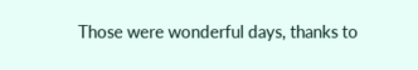Those were wonderful days, thanks to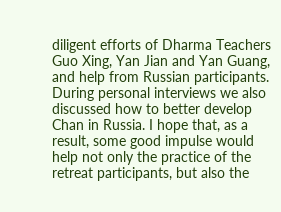diligent efforts of Dharma Teachers Guo Xing, Yan Jian and Yan Guang, and help from Russian participants. During personal interviews we also discussed how to better develop Chan in Russia. I hope that, as a result, some good impulse would help not only the practice of the retreat participants, but also the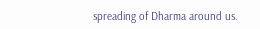spreading of Dharma around us.